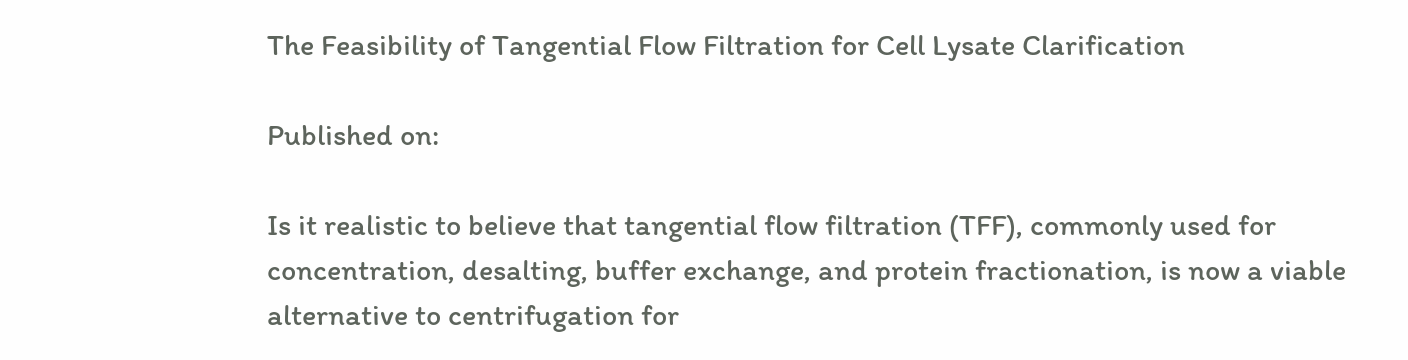The Feasibility of Tangential Flow Filtration for Cell Lysate Clarification

Published on:

Is it realistic to believe that tangential flow filtration (TFF), commonly used for concentration, desalting, buffer exchange, and protein fractionation, is now a viable alternative to centrifugation for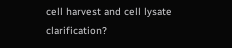cell harvest and cell lysate clarification?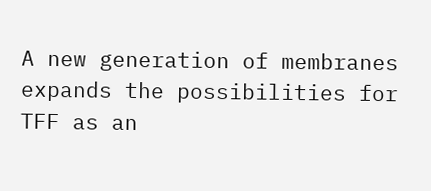A new generation of membranes expands the possibilities for TFF as an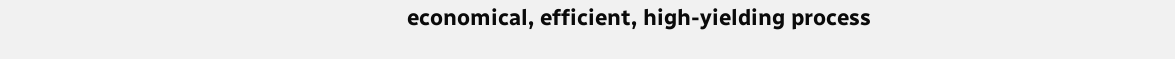economical, efficient, high-yielding process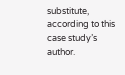substitute, according to this case study’s author.